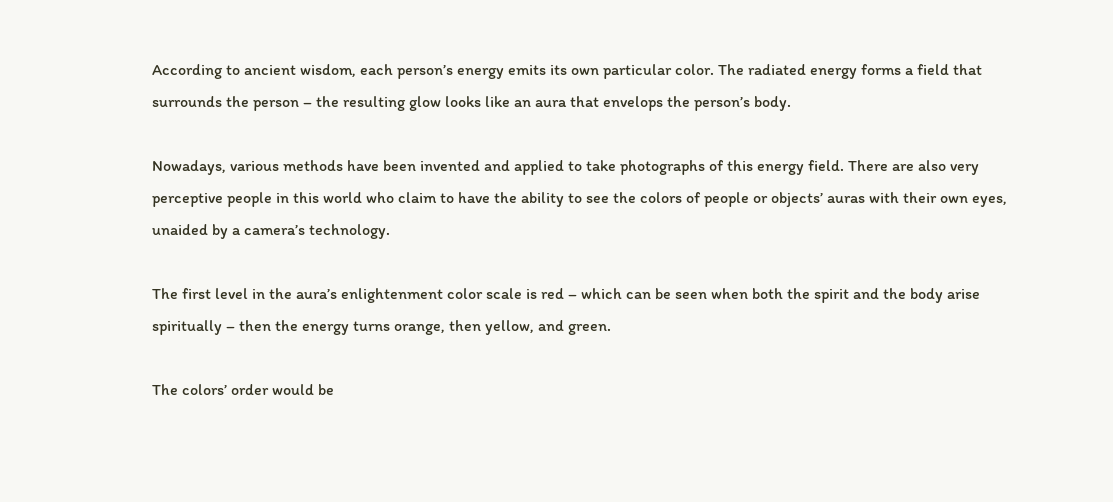According to ancient wisdom, each person’s energy emits its own particular color. The radiated energy forms a field that surrounds the person – the resulting glow looks like an aura that envelops the person’s body.

Nowadays, various methods have been invented and applied to take photographs of this energy field. There are also very perceptive people in this world who claim to have the ability to see the colors of people or objects’ auras with their own eyes, unaided by a camera’s technology.

The first level in the aura’s enlightenment color scale is red – which can be seen when both the spirit and the body arise spiritually – then the energy turns orange, then yellow, and green.

The colors’ order would be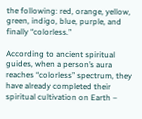the following: red, orange, yellow, green, indigo, blue, purple, and finally “colorless.”

According to ancient spiritual guides, when a person’s aura reaches “colorless” spectrum, they have already completed their spiritual cultivation on Earth –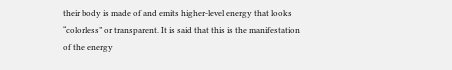their body is made of and emits higher-level energy that looks “colorless” or transparent. It is said that this is the manifestation of the energy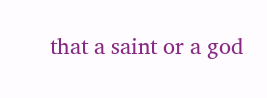that a saint or a god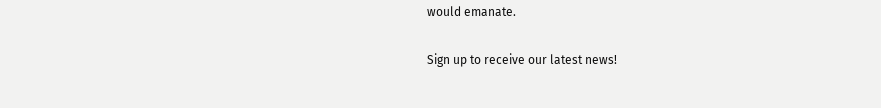would emanate.

Sign up to receive our latest news!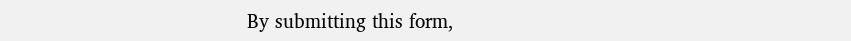By submitting this form,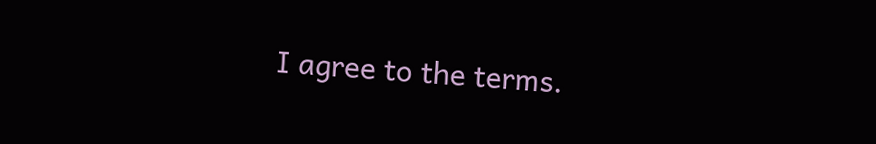I agree to the terms.